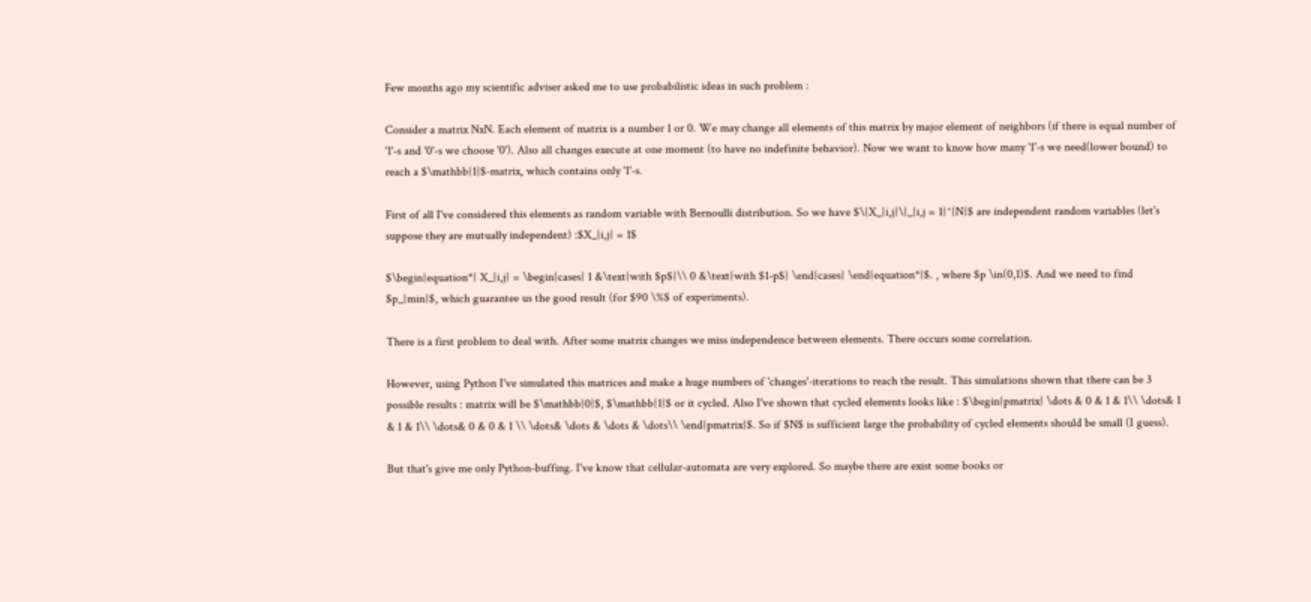Few months ago my scientific adviser asked me to use probabilistic ideas in such problem :

Consider a matrix NxN. Each element of matrix is a number 1 or 0. We may change all elements of this matrix by major element of neighbors (if there is equal number of '1'-s and '0'-s we choose '0'). Also all changes execute at one moment (to have no indefinite behavior). Now we want to know how many '1'-s we need(lower bound) to reach a $\mathbb{1}$-matrix, which contains only '1'-s.

First of all I've considered this elements as random variable with Bernoulli distribution. So we have $\{X_{i,j}\}_{i,j = 1}^{N}$ are independent random variables (let's suppose they are mutually independent) :$X_{i,j} = 1$

$\begin{equation*} X_{i,j} = \begin{cases} 1 &\text{with $p$}\\ 0 &\text{with $1-p$} \end{cases} \end{equation*}$. , where $p \in(0,1)$. And we need to find $p_{min}$, which guarantee us the good result (for $90 \%$ of experiments).

There is a first problem to deal with. After some matrix changes we miss independence between elements. There occurs some correlation.

However, using Python I've simulated this matrices and make a huge numbers of 'changes'-iterations to reach the result. This simulations shown that there can be 3 possible results : matrix will be $\mathbb{0}$, $\mathbb{1}$ or it cycled. Also I've shown that cycled elements looks like : $\begin{pmatrix} \dots & 0 & 1 & 1\\ \dots& 1 & 1 & 1\\ \dots& 0 & 0 & 1 \\ \dots& \dots & \dots & \dots\\ \end{pmatrix}$. So if $N$ is sufficient large the probability of cycled elements should be small (I guess).

But that's give me only Python-buffing. I've know that cellular-automata are very explored. So maybe there are exist some books or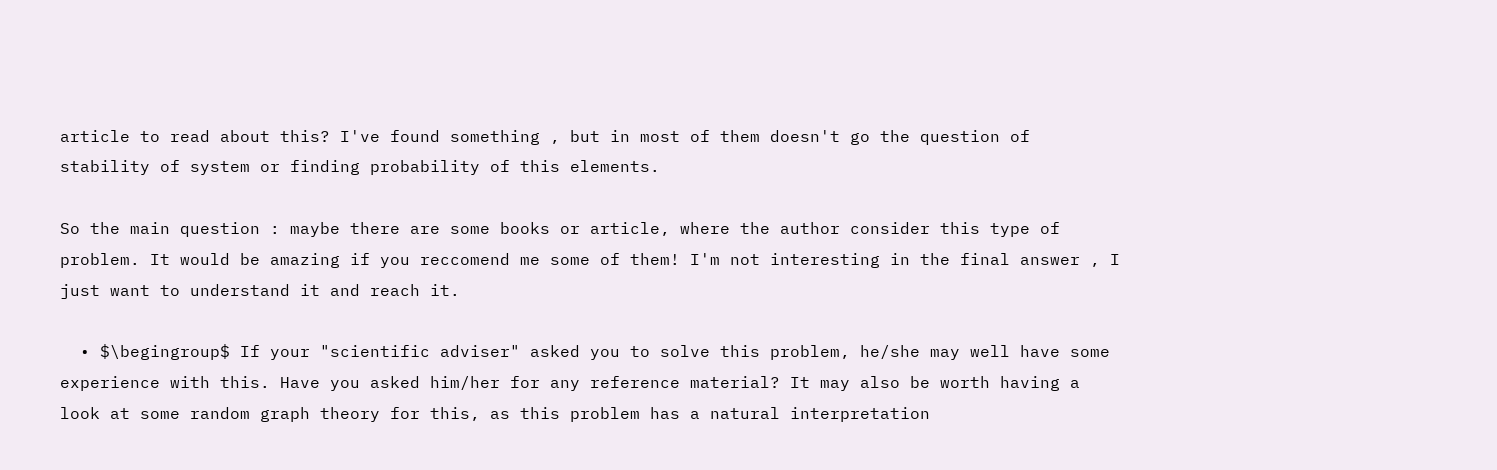article to read about this? I've found something , but in most of them doesn't go the question of stability of system or finding probability of this elements.

So the main question : maybe there are some books or article, where the author consider this type of problem. It would be amazing if you reccomend me some of them! I'm not interesting in the final answer , I just want to understand it and reach it.

  • $\begingroup$ If your "scientific adviser" asked you to solve this problem, he/she may well have some experience with this. Have you asked him/her for any reference material? It may also be worth having a look at some random graph theory for this, as this problem has a natural interpretation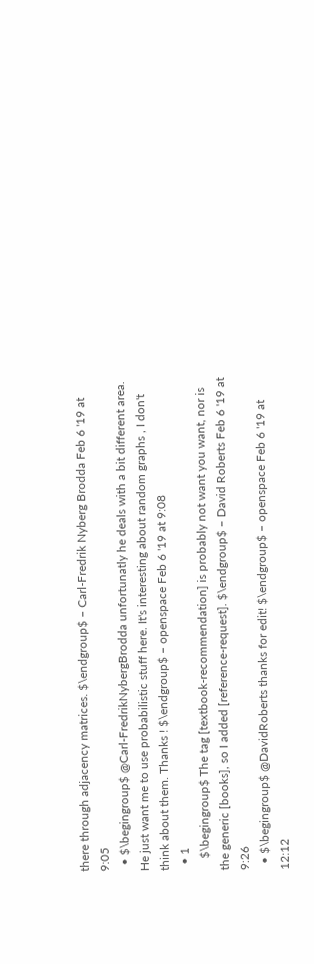there through adjacency matrices. $\endgroup$ – Carl-Fredrik Nyberg Brodda Feb 6 '19 at 9:05
  • $\begingroup$ @Carl-FredrikNybergBrodda unfortunatly he deals with a bit different area. He just want me to use probabilistic stuff here. It's interesting about random graphs , I don't think about them. Thanks ! $\endgroup$ – openspace Feb 6 '19 at 9:08
  • 1
    $\begingroup$ The tag [textbook-recommendation] is probably not want you want, nor is the generic [books], so I added [reference-request]. $\endgroup$ – David Roberts Feb 6 '19 at 9:26
  • $\begingroup$ @DavidRoberts thanks for edit! $\endgroup$ – openspace Feb 6 '19 at 12:12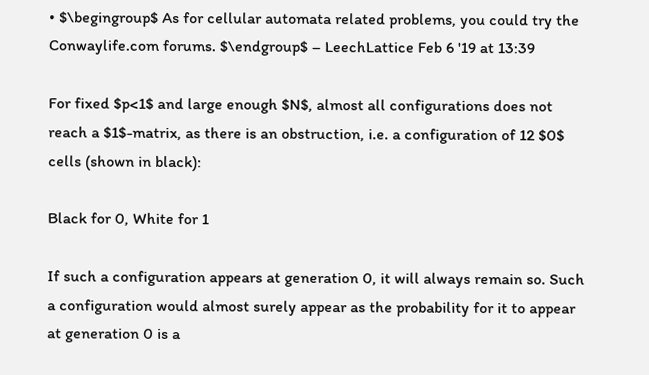• $\begingroup$ As for cellular automata related problems, you could try the Conwaylife.com forums. $\endgroup$ – LeechLattice Feb 6 '19 at 13:39

For fixed $p<1$ and large enough $N$, almost all configurations does not reach a $1$-matrix, as there is an obstruction, i.e. a configuration of 12 $0$ cells (shown in black):

Black for 0, White for 1

If such a configuration appears at generation 0, it will always remain so. Such a configuration would almost surely appear as the probability for it to appear at generation 0 is a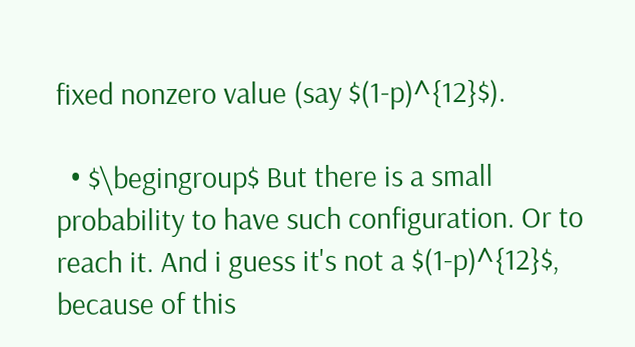fixed nonzero value (say $(1-p)^{12}$).

  • $\begingroup$ But there is a small probability to have such configuration. Or to reach it. And i guess it's not a $(1-p)^{12}$, because of this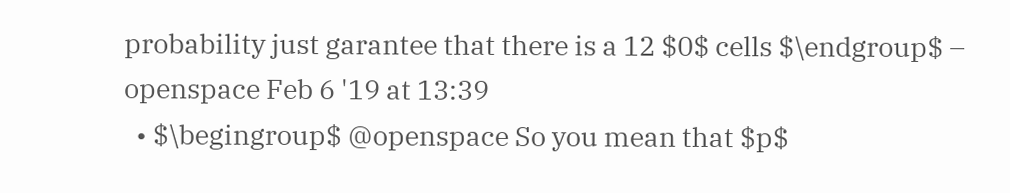probability just garantee that there is a 12 $0$ cells $\endgroup$ – openspace Feb 6 '19 at 13:39
  • $\begingroup$ @openspace So you mean that $p$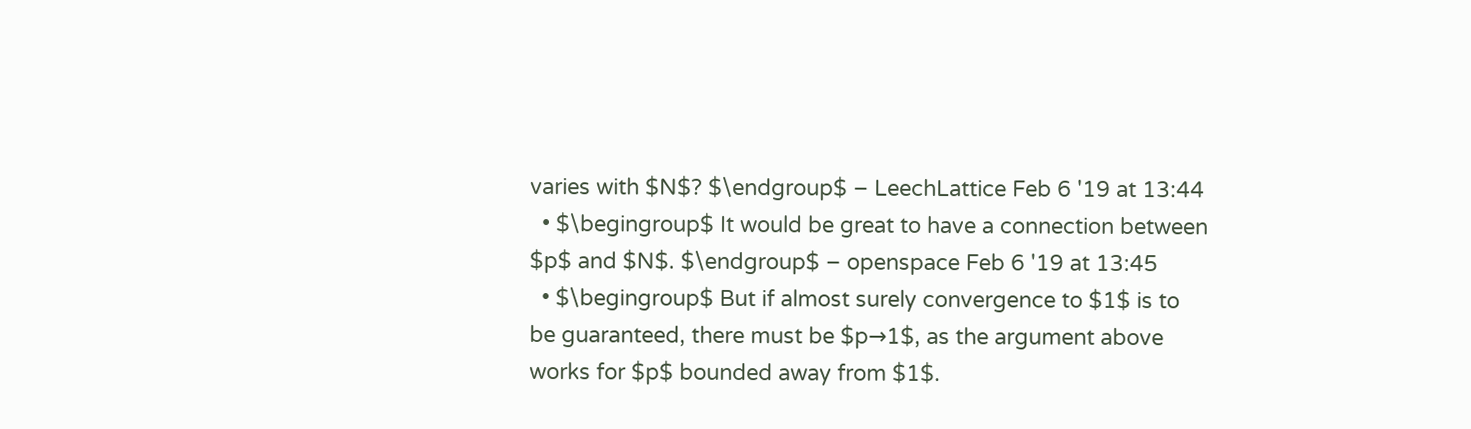varies with $N$? $\endgroup$ – LeechLattice Feb 6 '19 at 13:44
  • $\begingroup$ It would be great to have a connection between $p$ and $N$. $\endgroup$ – openspace Feb 6 '19 at 13:45
  • $\begingroup$ But if almost surely convergence to $1$ is to be guaranteed, there must be $p→1$, as the argument above works for $p$ bounded away from $1$.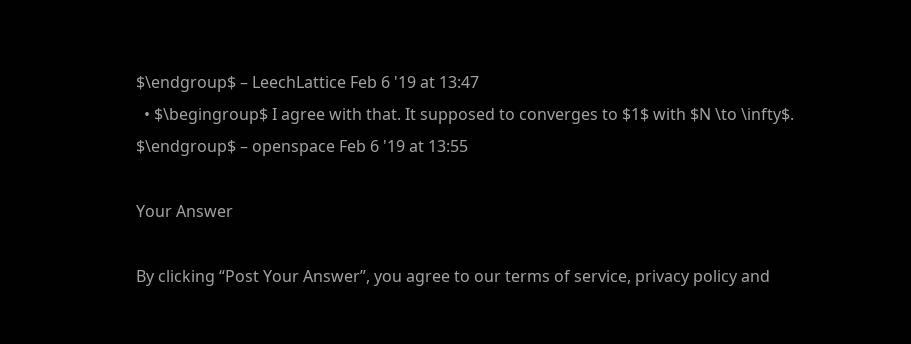$\endgroup$ – LeechLattice Feb 6 '19 at 13:47
  • $\begingroup$ I agree with that. It supposed to converges to $1$ with $N \to \infty$. $\endgroup$ – openspace Feb 6 '19 at 13:55

Your Answer

By clicking “Post Your Answer”, you agree to our terms of service, privacy policy and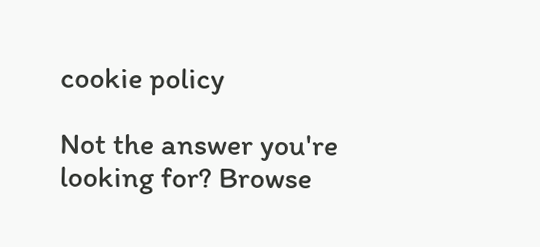cookie policy

Not the answer you're looking for? Browse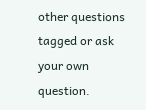other questions tagged or ask your own question.